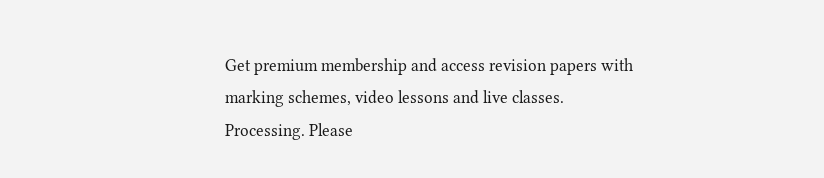Get premium membership and access revision papers with marking schemes, video lessons and live classes.
Processing. Please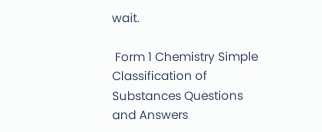wait.

 Form 1 Chemistry Simple Classification of Substances Questions and Answers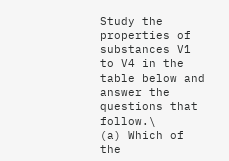Study the properties of substances V1 to V4 in the table below and answer the questions that follow.\
(a) Which of the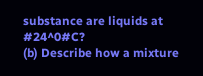substance are liquids at #24^0#C?
(b) Describe how a mixture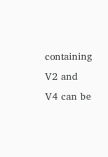containing V2 and V4 can be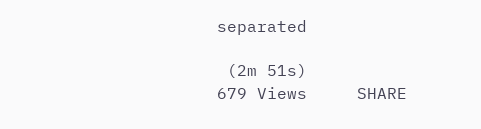separated

 (2m 51s)
679 Views     SHARE